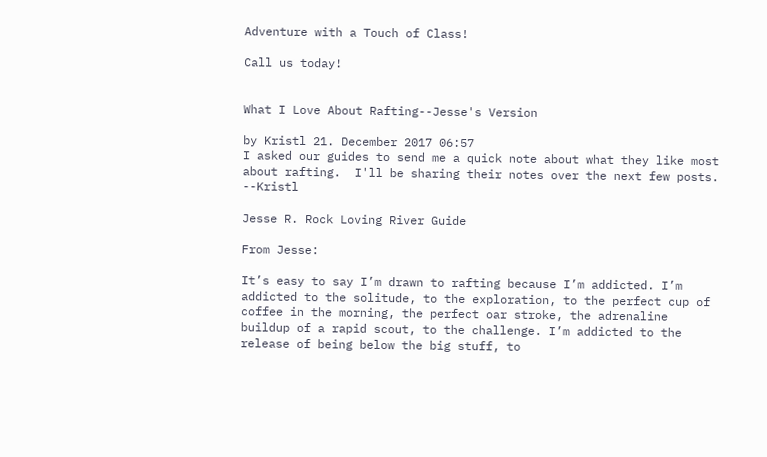Adventure with a Touch of Class!

Call us today!


What I Love About Rafting--Jesse's Version

by Kristl 21. December 2017 06:57
I asked our guides to send me a quick note about what they like most about rafting.  I'll be sharing their notes over the next few posts. --Kristl

Jesse R. Rock Loving River Guide

From Jesse:

It’s easy to say I’m drawn to rafting because I’m addicted. I’m addicted to the solitude, to the exploration, to the perfect cup of coffee in the morning, the perfect oar stroke, the adrenaline buildup of a rapid scout, to the challenge. I’m addicted to the release of being below the big stuff, to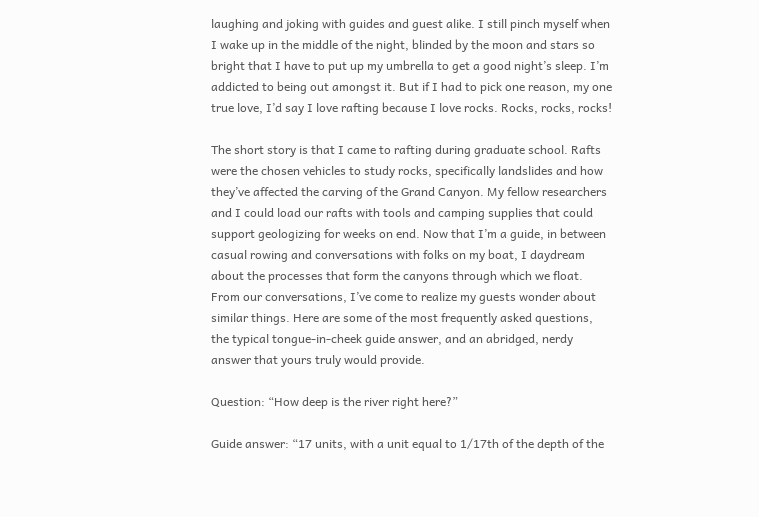laughing and joking with guides and guest alike. I still pinch myself when I wake up in the middle of the night, blinded by the moon and stars so bright that I have to put up my umbrella to get a good night’s sleep. I’m addicted to being out amongst it. But if I had to pick one reason, my one true love, I’d say I love rafting because I love rocks. Rocks, rocks, rocks!

The short story is that I came to rafting during graduate school. Rafts were the chosen vehicles to study rocks, specifically landslides and how they’ve affected the carving of the Grand Canyon. My fellow researchers and I could load our rafts with tools and camping supplies that could support geologizing for weeks on end. Now that I’m a guide, in between casual rowing and conversations with folks on my boat, I daydream about the processes that form the canyons through which we float. From our conversations, I’ve come to realize my guests wonder about similar things. Here are some of the most frequently asked questions, the typical tongue-in-cheek guide answer, and an abridged, nerdy answer that yours truly would provide.

Question: “How deep is the river right here?”

Guide answer: “17 units, with a unit equal to 1/17th of the depth of the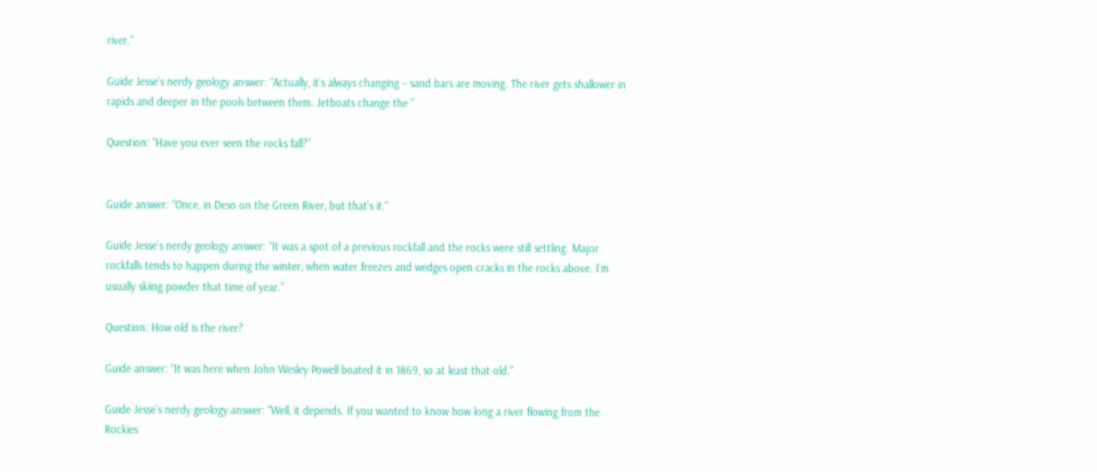river.”

Guide Jesse’s nerdy geology answer: “Actually, it’s always changing – sand bars are moving. The river gets shallower in rapids and deeper in the pools between them. Jetboats change the ”

Question: “Have you ever seen the rocks fall?”


Guide answer: “Once, in Deso on the Green River, but that’s it.”

Guide Jesse’s nerdy geology answer: “It was a spot of a previous rockfall and the rocks were still settling. Major rockfalls tends to happen during the winter, when water freezes and wedges open cracks in the rocks above. I’m usually skiing powder that time of year.”

Question: How old is the river?

Guide answer: “It was here when John Wesley Powell boated it in 1869, so at least that old.”

Guide Jesse’s nerdy geology answer: “Well, it depends. If you wanted to know how long a river flowing from the Rockies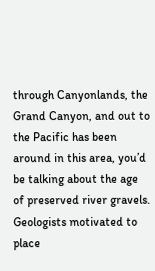through Canyonlands, the Grand Canyon, and out to the Pacific has been around in this area, you’d be talking about the age of preserved river gravels. Geologists motivated to place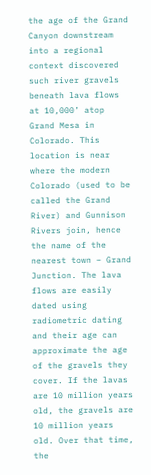the age of the Grand Canyon downstream into a regional context discovered such river gravels beneath lava flows at 10,000’ atop Grand Mesa in Colorado. This location is near where the modern Colorado (used to be called the Grand River) and Gunnison Rivers join, hence the name of the nearest town – Grand Junction. The lava flows are easily dated using radiometric dating and their age can approximate the age of the gravels they cover. If the lavas are 10 million years old, the gravels are 10 million years old. Over that time, the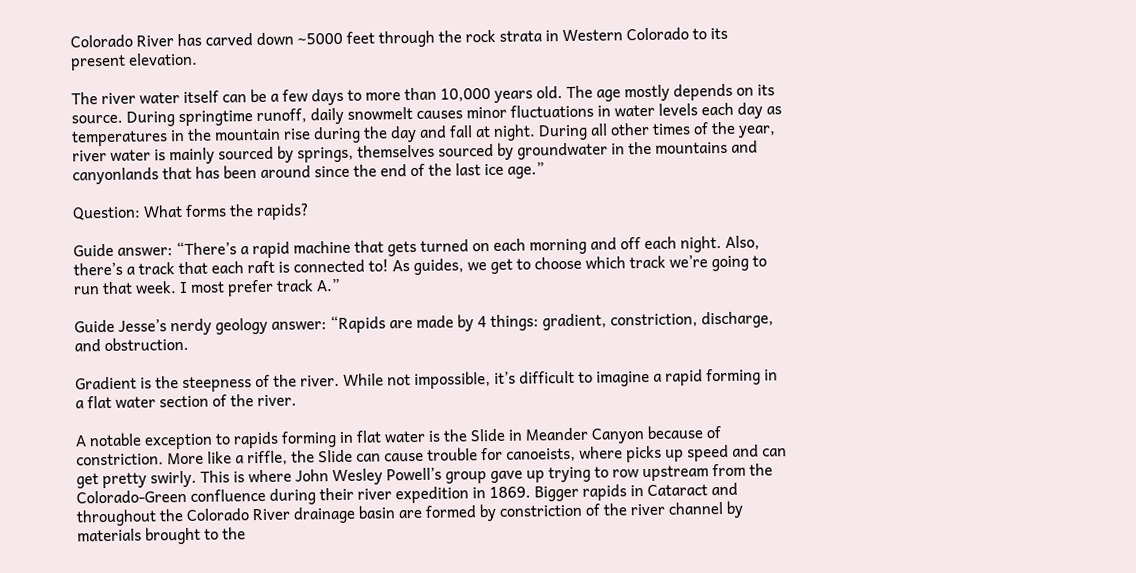Colorado River has carved down ~5000 feet through the rock strata in Western Colorado to its present elevation.

The river water itself can be a few days to more than 10,000 years old. The age mostly depends on its source. During springtime runoff, daily snowmelt causes minor fluctuations in water levels each day as temperatures in the mountain rise during the day and fall at night. During all other times of the year, river water is mainly sourced by springs, themselves sourced by groundwater in the mountains and canyonlands that has been around since the end of the last ice age.”

Question: What forms the rapids?

Guide answer: “There’s a rapid machine that gets turned on each morning and off each night. Also, there’s a track that each raft is connected to! As guides, we get to choose which track we’re going to run that week. I most prefer track A.”

Guide Jesse’s nerdy geology answer: “Rapids are made by 4 things: gradient, constriction, discharge, and obstruction.

Gradient is the steepness of the river. While not impossible, it’s difficult to imagine a rapid forming in a flat water section of the river.

A notable exception to rapids forming in flat water is the Slide in Meander Canyon because of constriction. More like a riffle, the Slide can cause trouble for canoeists, where picks up speed and can get pretty swirly. This is where John Wesley Powell’s group gave up trying to row upstream from the Colorado-Green confluence during their river expedition in 1869. Bigger rapids in Cataract and throughout the Colorado River drainage basin are formed by constriction of the river channel by materials brought to the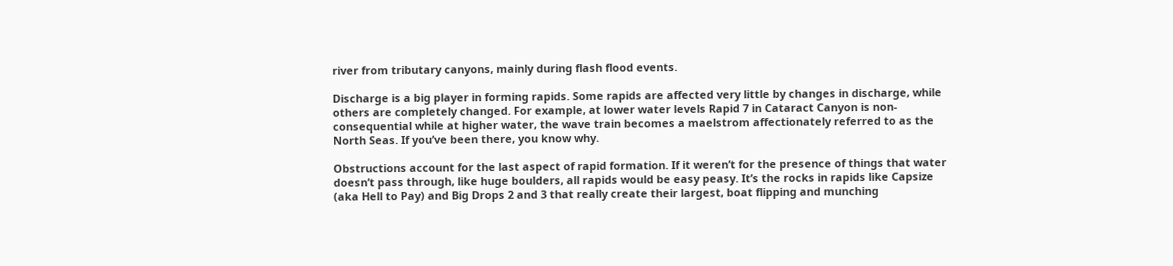river from tributary canyons, mainly during flash flood events.

Discharge is a big player in forming rapids. Some rapids are affected very little by changes in discharge, while others are completely changed. For example, at lower water levels Rapid 7 in Cataract Canyon is non-consequential while at higher water, the wave train becomes a maelstrom affectionately referred to as the North Seas. If you’ve been there, you know why.

Obstructions account for the last aspect of rapid formation. If it weren’t for the presence of things that water doesn’t pass through, like huge boulders, all rapids would be easy peasy. It’s the rocks in rapids like Capsize (aka Hell to Pay) and Big Drops 2 and 3 that really create their largest, boat flipping and munching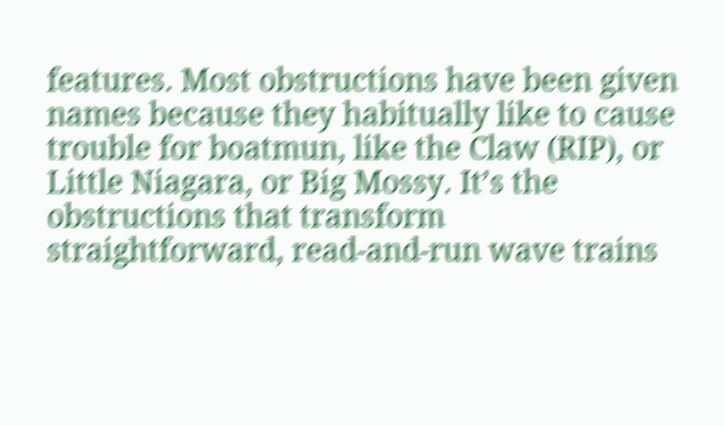features. Most obstructions have been given names because they habitually like to cause trouble for boatmun, like the Claw (RIP), or Little Niagara, or Big Mossy. It’s the obstructions that transform straightforward, read-and-run wave trains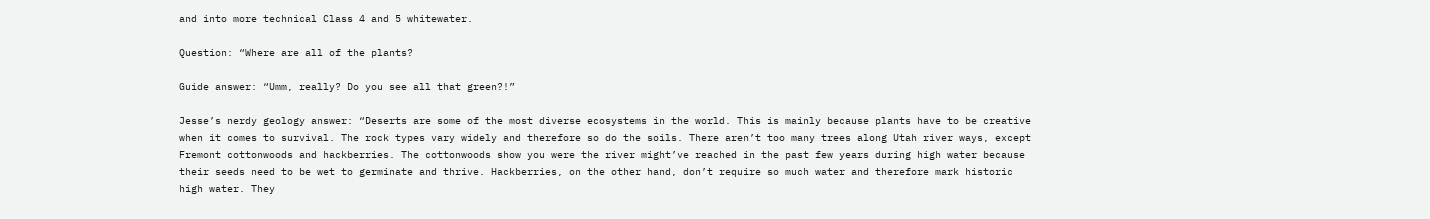and into more technical Class 4 and 5 whitewater.

Question: “Where are all of the plants?

Guide answer: “Umm, really? Do you see all that green?!”

Jesse’s nerdy geology answer: “Deserts are some of the most diverse ecosystems in the world. This is mainly because plants have to be creative when it comes to survival. The rock types vary widely and therefore so do the soils. There aren’t too many trees along Utah river ways, except Fremont cottonwoods and hackberries. The cottonwoods show you were the river might’ve reached in the past few years during high water because their seeds need to be wet to germinate and thrive. Hackberries, on the other hand, don’t require so much water and therefore mark historic high water. They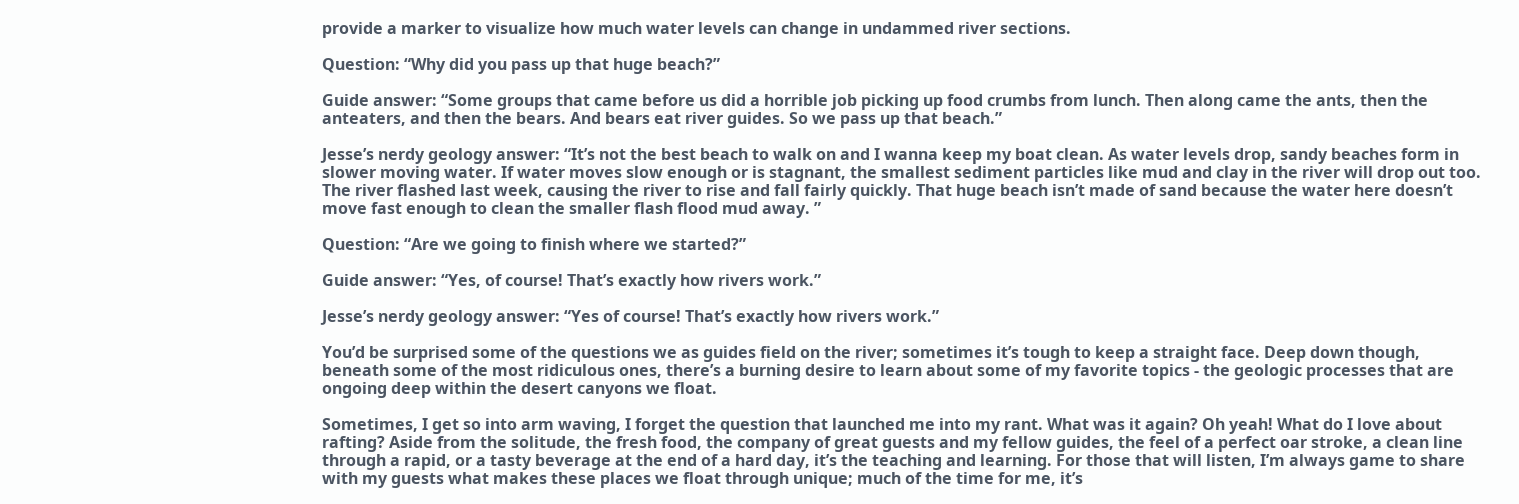provide a marker to visualize how much water levels can change in undammed river sections.

Question: “Why did you pass up that huge beach?”

Guide answer: “Some groups that came before us did a horrible job picking up food crumbs from lunch. Then along came the ants, then the anteaters, and then the bears. And bears eat river guides. So we pass up that beach.”

Jesse’s nerdy geology answer: “It’s not the best beach to walk on and I wanna keep my boat clean. As water levels drop, sandy beaches form in slower moving water. If water moves slow enough or is stagnant, the smallest sediment particles like mud and clay in the river will drop out too. The river flashed last week, causing the river to rise and fall fairly quickly. That huge beach isn’t made of sand because the water here doesn’t move fast enough to clean the smaller flash flood mud away. ”

Question: “Are we going to finish where we started?”

Guide answer: “Yes, of course! That’s exactly how rivers work.”

Jesse’s nerdy geology answer: “Yes of course! That’s exactly how rivers work.”

You’d be surprised some of the questions we as guides field on the river; sometimes it’s tough to keep a straight face. Deep down though, beneath some of the most ridiculous ones, there’s a burning desire to learn about some of my favorite topics - the geologic processes that are ongoing deep within the desert canyons we float.

Sometimes, I get so into arm waving, I forget the question that launched me into my rant. What was it again? Oh yeah! What do I love about rafting? Aside from the solitude, the fresh food, the company of great guests and my fellow guides, the feel of a perfect oar stroke, a clean line through a rapid, or a tasty beverage at the end of a hard day, it’s the teaching and learning. For those that will listen, I’m always game to share with my guests what makes these places we float through unique; much of the time for me, it’s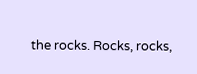the rocks. Rocks, rocks,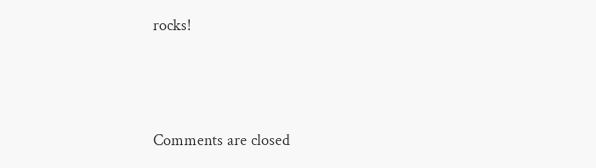rocks!



Comments are closed